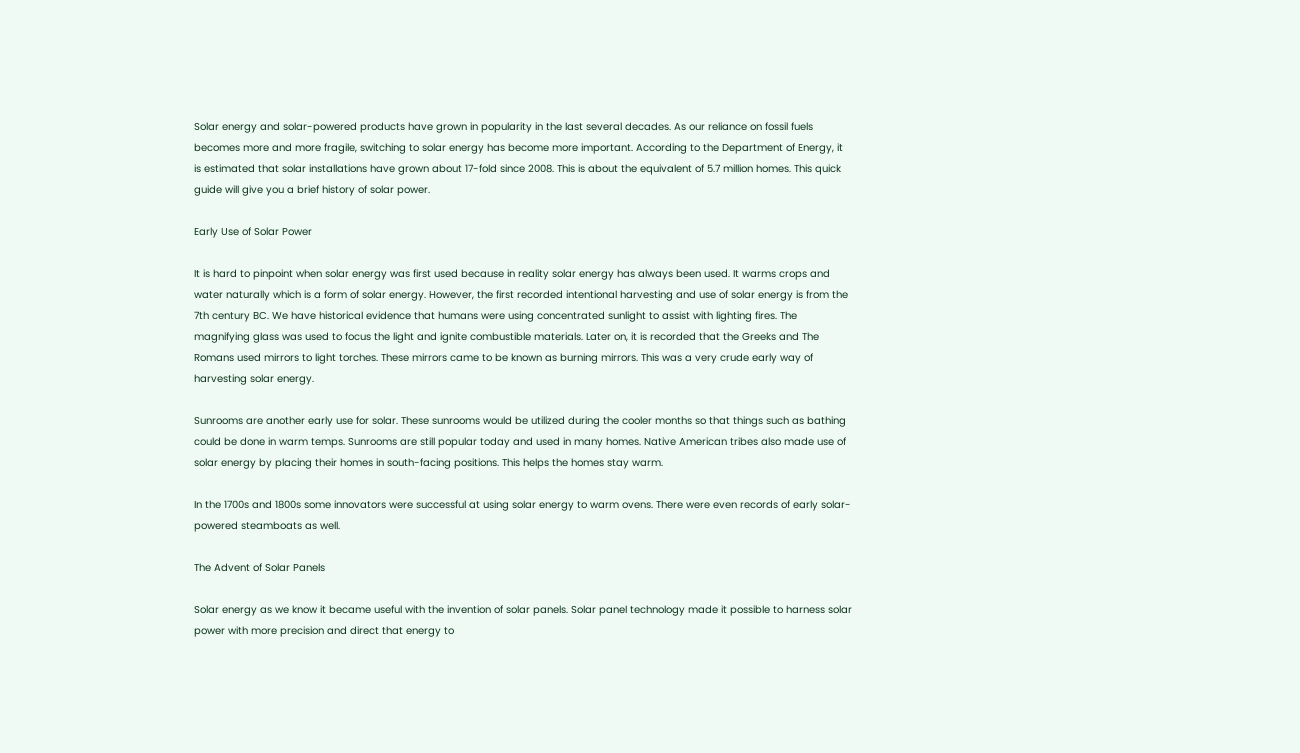Solar energy and solar-powered products have grown in popularity in the last several decades. As our reliance on fossil fuels becomes more and more fragile, switching to solar energy has become more important. According to the Department of Energy, it is estimated that solar installations have grown about 17-fold since 2008. This is about the equivalent of 5.7 million homes. This quick guide will give you a brief history of solar power.

Early Use of Solar Power

It is hard to pinpoint when solar energy was first used because in reality solar energy has always been used. It warms crops and water naturally which is a form of solar energy. However, the first recorded intentional harvesting and use of solar energy is from the 7th century BC. We have historical evidence that humans were using concentrated sunlight to assist with lighting fires. The magnifying glass was used to focus the light and ignite combustible materials. Later on, it is recorded that the Greeks and The Romans used mirrors to light torches. These mirrors came to be known as burning mirrors. This was a very crude early way of harvesting solar energy.

Sunrooms are another early use for solar. These sunrooms would be utilized during the cooler months so that things such as bathing could be done in warm temps. Sunrooms are still popular today and used in many homes. Native American tribes also made use of solar energy by placing their homes in south-facing positions. This helps the homes stay warm.

In the 1700s and 1800s some innovators were successful at using solar energy to warm ovens. There were even records of early solar-powered steamboats as well.

The Advent of Solar Panels

Solar energy as we know it became useful with the invention of solar panels. Solar panel technology made it possible to harness solar power with more precision and direct that energy to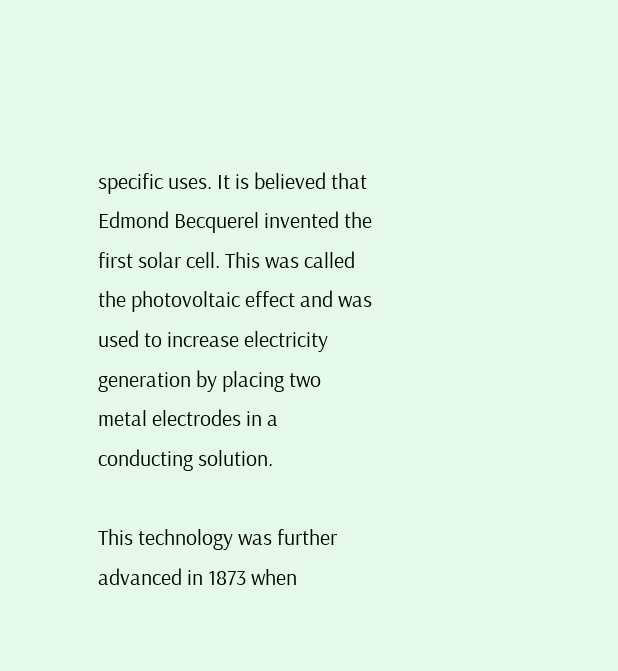specific uses. It is believed that Edmond Becquerel invented the first solar cell. This was called the photovoltaic effect and was used to increase electricity generation by placing two metal electrodes in a conducting solution.

This technology was further advanced in 1873 when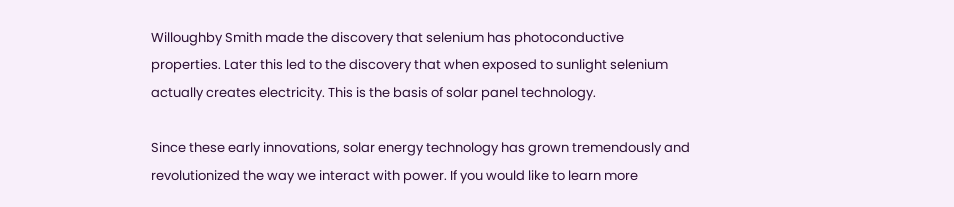Willoughby Smith made the discovery that selenium has photoconductive properties. Later this led to the discovery that when exposed to sunlight selenium actually creates electricity. This is the basis of solar panel technology.

Since these early innovations, solar energy technology has grown tremendously and revolutionized the way we interact with power. If you would like to learn more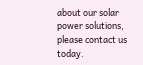about our solar power solutions, please contact us today.